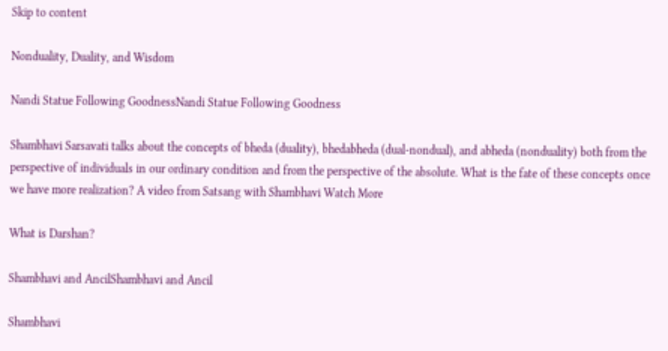Skip to content

Nonduality, Duality, and Wisdom

Nandi Statue Following GoodnessNandi Statue Following Goodness

Shambhavi Sarsavati talks about the concepts of bheda (duality), bhedabheda (dual-nondual), and abheda (nonduality) both from the perspective of individuals in our ordinary condition and from the perspective of the absolute. What is the fate of these concepts once we have more realization? A video from Satsang with Shambhavi Watch More

What is Darshan?

Shambhavi and AncilShambhavi and Ancil

Shambhavi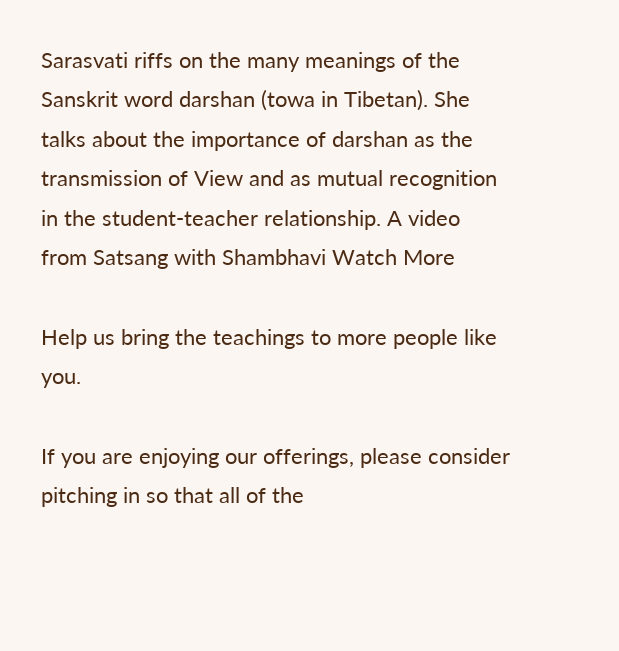Sarasvati riffs on the many meanings of the Sanskrit word darshan (towa in Tibetan). She talks about the importance of darshan as the transmission of View and as mutual recognition in the student-teacher relationship. A video from Satsang with Shambhavi Watch More

Help us bring the teachings to more people like you.

If you are enjoying our offerings, please consider pitching in so that all of the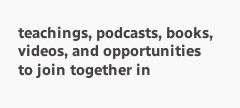teachings, podcasts, books, videos, and opportunities to join together in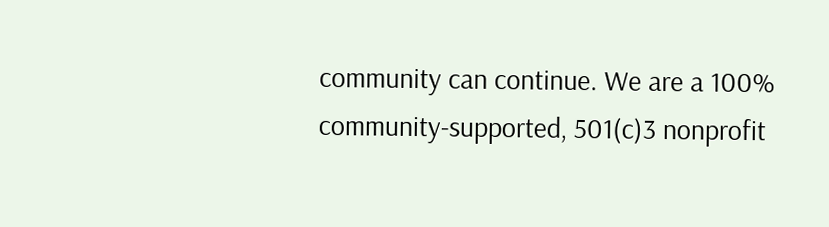community can continue. We are a 100% community-supported, 501(c)3 nonprofit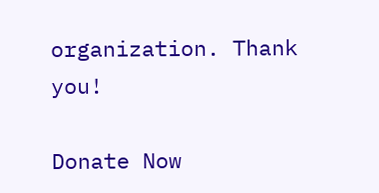organization. Thank you!

Donate Now